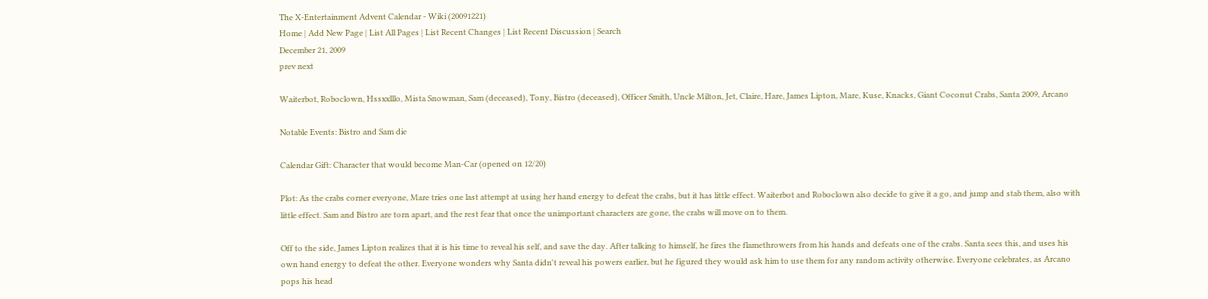The X-Entertainment Advent Calendar - Wiki (20091221)
Home | Add New Page | List All Pages | List Recent Changes | List Recent Discussion | Search
December 21, 2009
prev next

Waiterbot, Roboclown, Hssxxlllo, Mista Snowman, Sam (deceased), Tony, Bistro (deceased), Officer Smith, Uncle Milton, Jet, Claire, Hare, James Lipton, Mare, Kuse, Knacks, Giant Coconut Crabs, Santa 2009, Arcano

Notable Events: Bistro and Sam die

Calendar Gift: Character that would become Man-Car (opened on 12/20)

Plot: As the crabs corner everyone, Mare tries one last attempt at using her hand energy to defeat the crabs, but it has little effect. Waiterbot and Roboclown also decide to give it a go, and jump and stab them, also with little effect. Sam and Bistro are torn apart, and the rest fear that once the unimportant characters are gone, the crabs will move on to them.

Off to the side, James Lipton realizes that it is his time to reveal his self, and save the day. After talking to himself, he fires the flamethrowers from his hands and defeats one of the crabs. Santa sees this, and uses his own hand energy to defeat the other. Everyone wonders why Santa didn't reveal his powers earlier, but he figured they would ask him to use them for any random activity otherwise. Everyone celebrates, as Arcano pops his head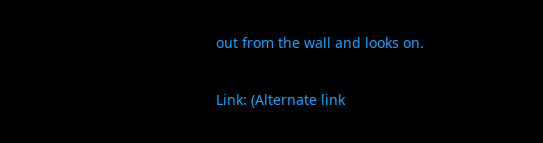out from the wall and looks on.

Link: (Alternate link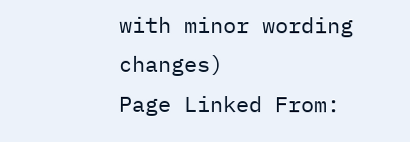with minor wording changes)
Page Linked From: